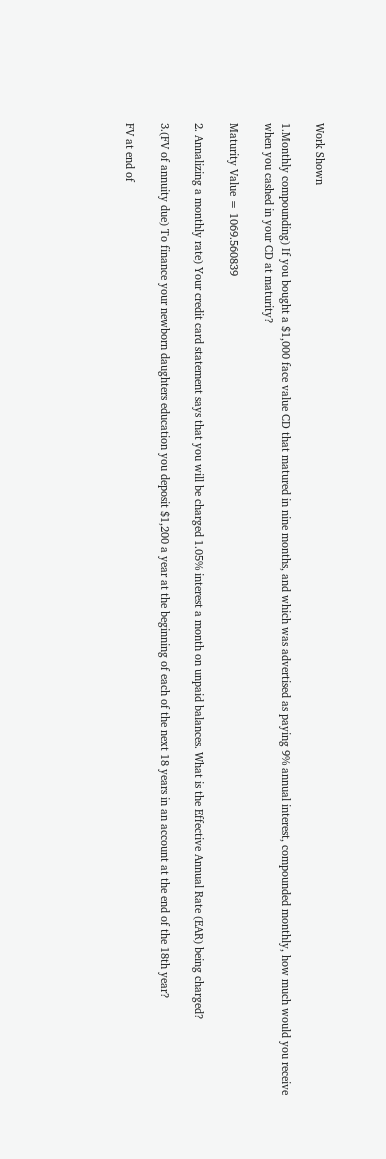Work Shown

1.Monthly compounding) If you bought a $1,000 face value CD that matured in nine months, and which was advertised as paying 9% annual interest, compounded monthly, how much would you receive when you cashed in your CD at maturity?

Maturity Value = 1069.560839

2. Annalizing a monthly rate) Your credit card statement says that you will be charged 1.05% interest a month on unpaid balances. What is the Effective Annual Rate (EAR) being charged?

3.(FV of annuity due) To finance your newborn daughters education you deposit $1,200 a year at the beginning of each of the next 18 years in an account at the end of the 18th year?

FV at end of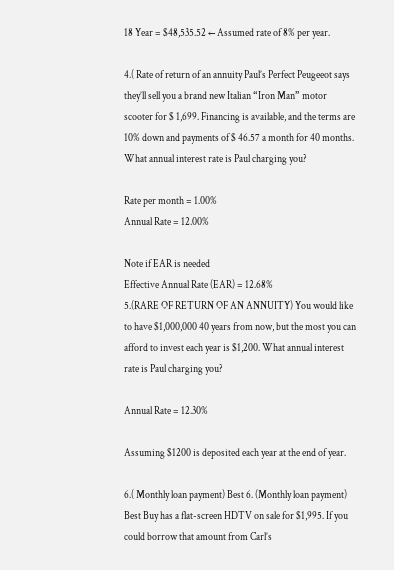18 Year = $48,535.52 ← Assumed rate of 8% per year.

4.( Rate of return of an annuity Paul’s Perfect Peugeeot says they’ll sell you a brand new Italian “Iron Man” motor scooter for $ 1,699. Financing is available, and the terms are 10% down and payments of $ 46.57 a month for 40 months. What annual interest rate is Paul charging you?

Rate per month = 1.00%
Annual Rate = 12.00%

Note if EAR is needed
Effective Annual Rate (EAR) = 12.68%
5.(RARE OF RETURN OF AN ANNUITY) You would like to have $1,000,000 40 years from now, but the most you can afford to invest each year is $1,200. What annual interest rate is Paul charging you?

Annual Rate = 12.30%

Assuming $1200 is deposited each year at the end of year.

6.( Monthly loan payment) Best 6. (Monthly loan payment) Best Buy has a flat-screen HDTV on sale for $1,995. If you could borrow that amount from Carl’s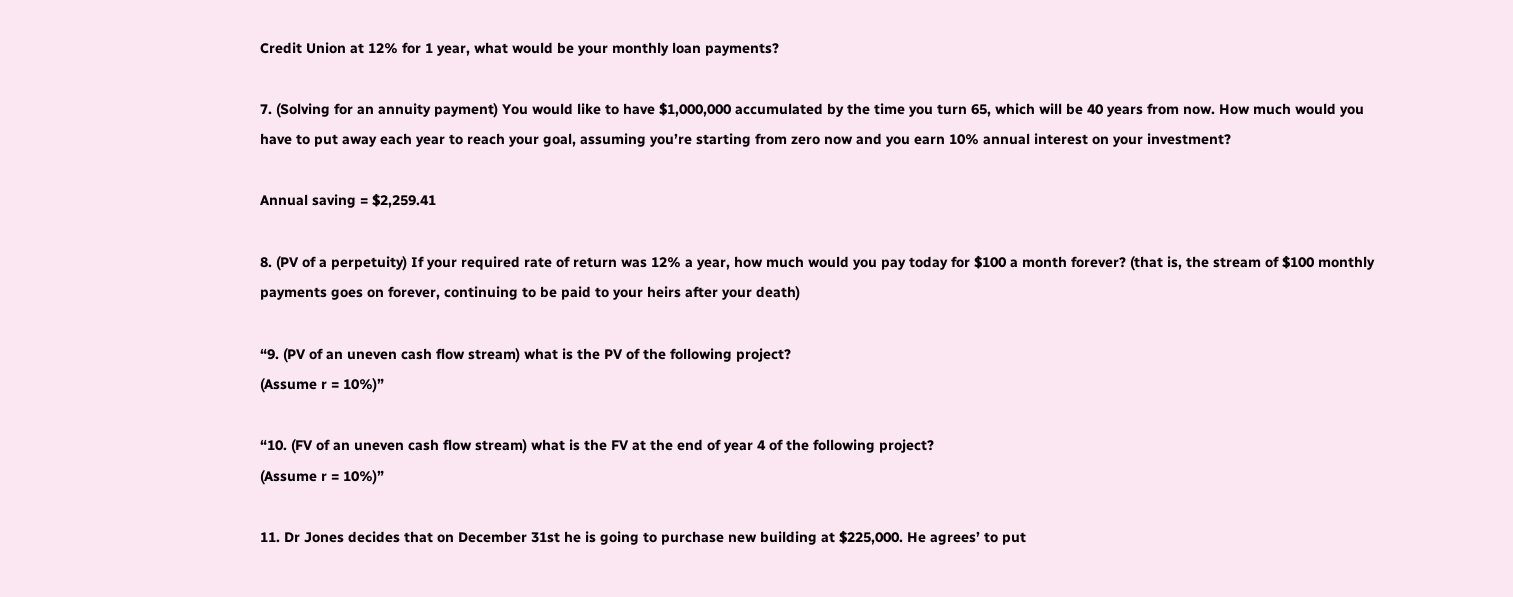Credit Union at 12% for 1 year, what would be your monthly loan payments?

7. (Solving for an annuity payment) You would like to have $1,000,000 accumulated by the time you turn 65, which will be 40 years from now. How much would you have to put away each year to reach your goal, assuming you’re starting from zero now and you earn 10% annual interest on your investment?

Annual saving = $2,259.41

8. (PV of a perpetuity) If your required rate of return was 12% a year, how much would you pay today for $100 a month forever? (that is, the stream of $100 monthly payments goes on forever, continuing to be paid to your heirs after your death)

“9. (PV of an uneven cash flow stream) what is the PV of the following project?
(Assume r = 10%)”

“10. (FV of an uneven cash flow stream) what is the FV at the end of year 4 of the following project?
(Assume r = 10%)”

11. Dr Jones decides that on December 31st he is going to purchase new building at $225,000. He agrees’ to put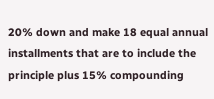20% down and make 18 equal annual installments that are to include the principle plus 15% compounding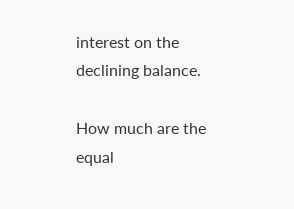interest on the declining balance.

How much are the equal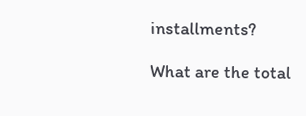installments?

What are the total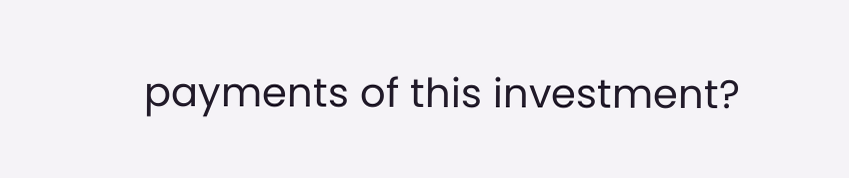payments of this investment?